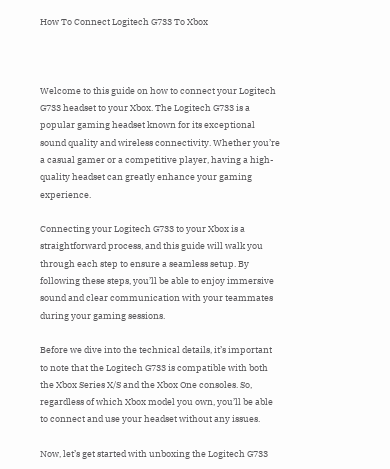How To Connect Logitech G733 To Xbox



Welcome to this guide on how to connect your Logitech G733 headset to your Xbox. The Logitech G733 is a popular gaming headset known for its exceptional sound quality and wireless connectivity. Whether you’re a casual gamer or a competitive player, having a high-quality headset can greatly enhance your gaming experience.

Connecting your Logitech G733 to your Xbox is a straightforward process, and this guide will walk you through each step to ensure a seamless setup. By following these steps, you’ll be able to enjoy immersive sound and clear communication with your teammates during your gaming sessions.

Before we dive into the technical details, it’s important to note that the Logitech G733 is compatible with both the Xbox Series X/S and the Xbox One consoles. So, regardless of which Xbox model you own, you’ll be able to connect and use your headset without any issues.

Now, let’s get started with unboxing the Logitech G733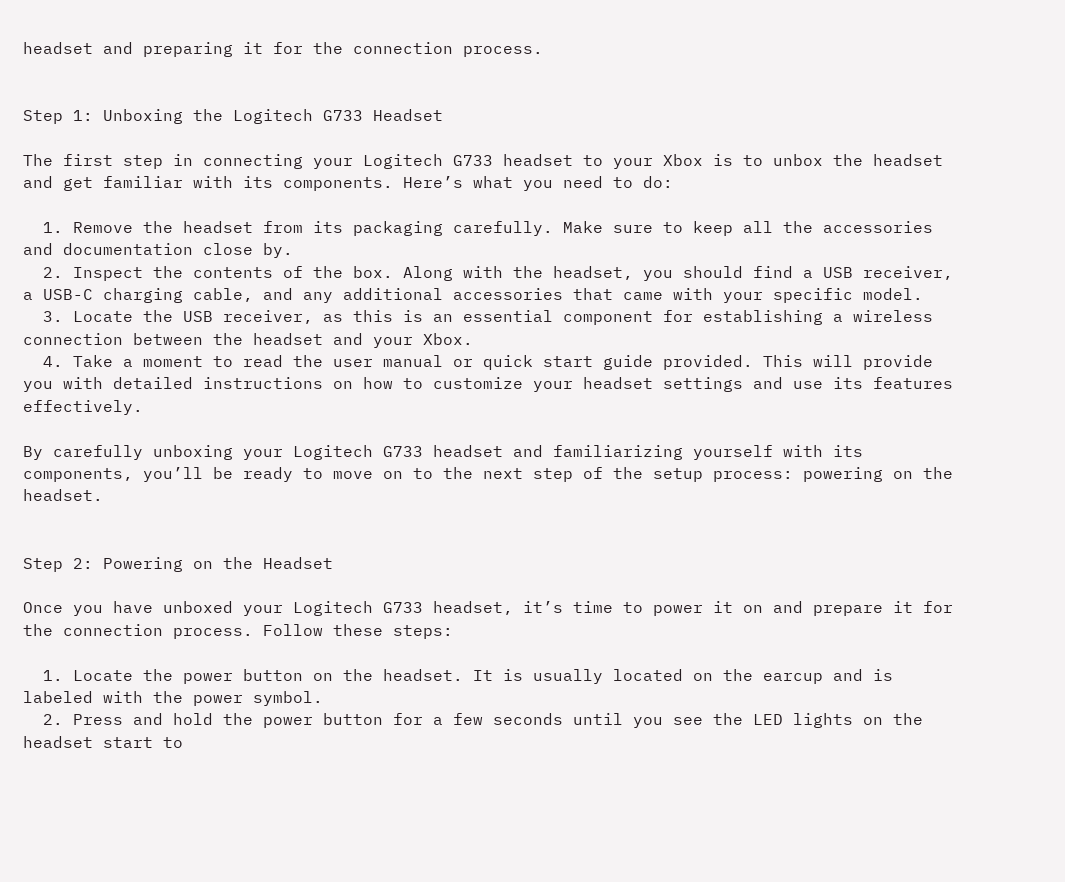headset and preparing it for the connection process.


Step 1: Unboxing the Logitech G733 Headset

The first step in connecting your Logitech G733 headset to your Xbox is to unbox the headset and get familiar with its components. Here’s what you need to do:

  1. Remove the headset from its packaging carefully. Make sure to keep all the accessories and documentation close by.
  2. Inspect the contents of the box. Along with the headset, you should find a USB receiver, a USB-C charging cable, and any additional accessories that came with your specific model.
  3. Locate the USB receiver, as this is an essential component for establishing a wireless connection between the headset and your Xbox.
  4. Take a moment to read the user manual or quick start guide provided. This will provide you with detailed instructions on how to customize your headset settings and use its features effectively.

By carefully unboxing your Logitech G733 headset and familiarizing yourself with its components, you’ll be ready to move on to the next step of the setup process: powering on the headset.


Step 2: Powering on the Headset

Once you have unboxed your Logitech G733 headset, it’s time to power it on and prepare it for the connection process. Follow these steps:

  1. Locate the power button on the headset. It is usually located on the earcup and is labeled with the power symbol.
  2. Press and hold the power button for a few seconds until you see the LED lights on the headset start to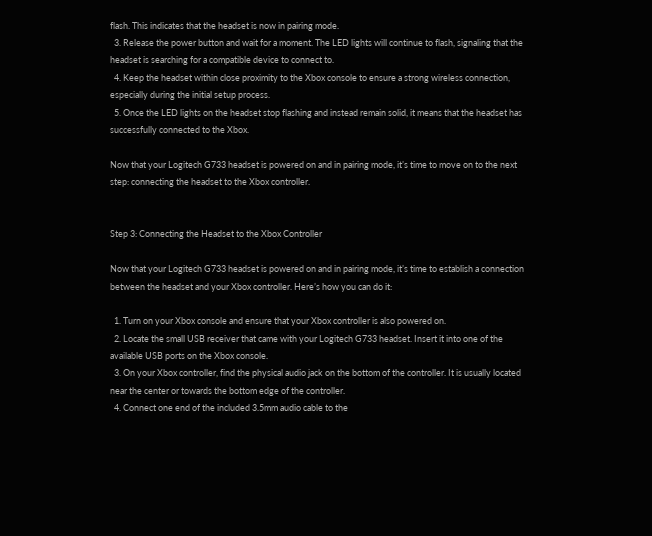flash. This indicates that the headset is now in pairing mode.
  3. Release the power button and wait for a moment. The LED lights will continue to flash, signaling that the headset is searching for a compatible device to connect to.
  4. Keep the headset within close proximity to the Xbox console to ensure a strong wireless connection, especially during the initial setup process.
  5. Once the LED lights on the headset stop flashing and instead remain solid, it means that the headset has successfully connected to the Xbox.

Now that your Logitech G733 headset is powered on and in pairing mode, it’s time to move on to the next step: connecting the headset to the Xbox controller.


Step 3: Connecting the Headset to the Xbox Controller

Now that your Logitech G733 headset is powered on and in pairing mode, it’s time to establish a connection between the headset and your Xbox controller. Here’s how you can do it:

  1. Turn on your Xbox console and ensure that your Xbox controller is also powered on.
  2. Locate the small USB receiver that came with your Logitech G733 headset. Insert it into one of the available USB ports on the Xbox console.
  3. On your Xbox controller, find the physical audio jack on the bottom of the controller. It is usually located near the center or towards the bottom edge of the controller.
  4. Connect one end of the included 3.5mm audio cable to the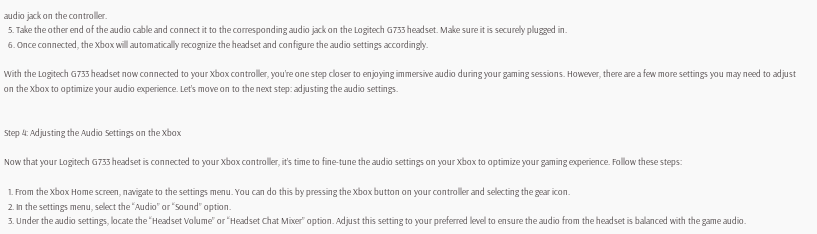audio jack on the controller.
  5. Take the other end of the audio cable and connect it to the corresponding audio jack on the Logitech G733 headset. Make sure it is securely plugged in.
  6. Once connected, the Xbox will automatically recognize the headset and configure the audio settings accordingly.

With the Logitech G733 headset now connected to your Xbox controller, you’re one step closer to enjoying immersive audio during your gaming sessions. However, there are a few more settings you may need to adjust on the Xbox to optimize your audio experience. Let’s move on to the next step: adjusting the audio settings.


Step 4: Adjusting the Audio Settings on the Xbox

Now that your Logitech G733 headset is connected to your Xbox controller, it’s time to fine-tune the audio settings on your Xbox to optimize your gaming experience. Follow these steps:

  1. From the Xbox Home screen, navigate to the settings menu. You can do this by pressing the Xbox button on your controller and selecting the gear icon.
  2. In the settings menu, select the “Audio” or “Sound” option.
  3. Under the audio settings, locate the “Headset Volume” or “Headset Chat Mixer” option. Adjust this setting to your preferred level to ensure the audio from the headset is balanced with the game audio.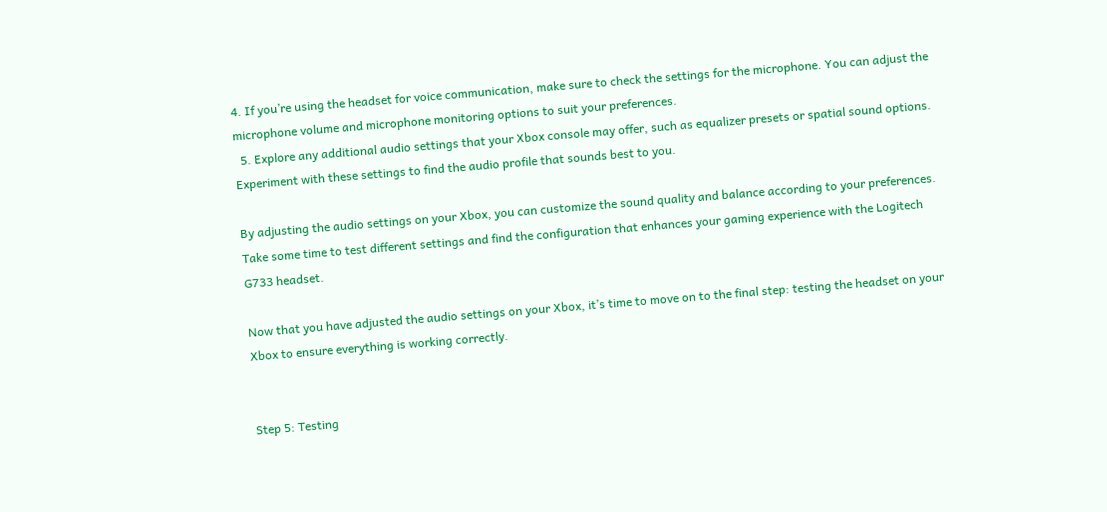4. If you’re using the headset for voice communication, make sure to check the settings for the microphone. You can adjust the microphone volume and microphone monitoring options to suit your preferences.
  5. Explore any additional audio settings that your Xbox console may offer, such as equalizer presets or spatial sound options. Experiment with these settings to find the audio profile that sounds best to you.

By adjusting the audio settings on your Xbox, you can customize the sound quality and balance according to your preferences. Take some time to test different settings and find the configuration that enhances your gaming experience with the Logitech G733 headset.

Now that you have adjusted the audio settings on your Xbox, it’s time to move on to the final step: testing the headset on your Xbox to ensure everything is working correctly.


Step 5: Testing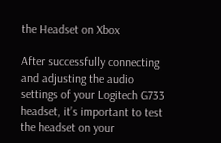the Headset on Xbox

After successfully connecting and adjusting the audio settings of your Logitech G733 headset, it’s important to test the headset on your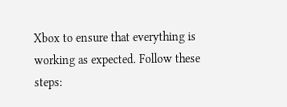Xbox to ensure that everything is working as expected. Follow these steps: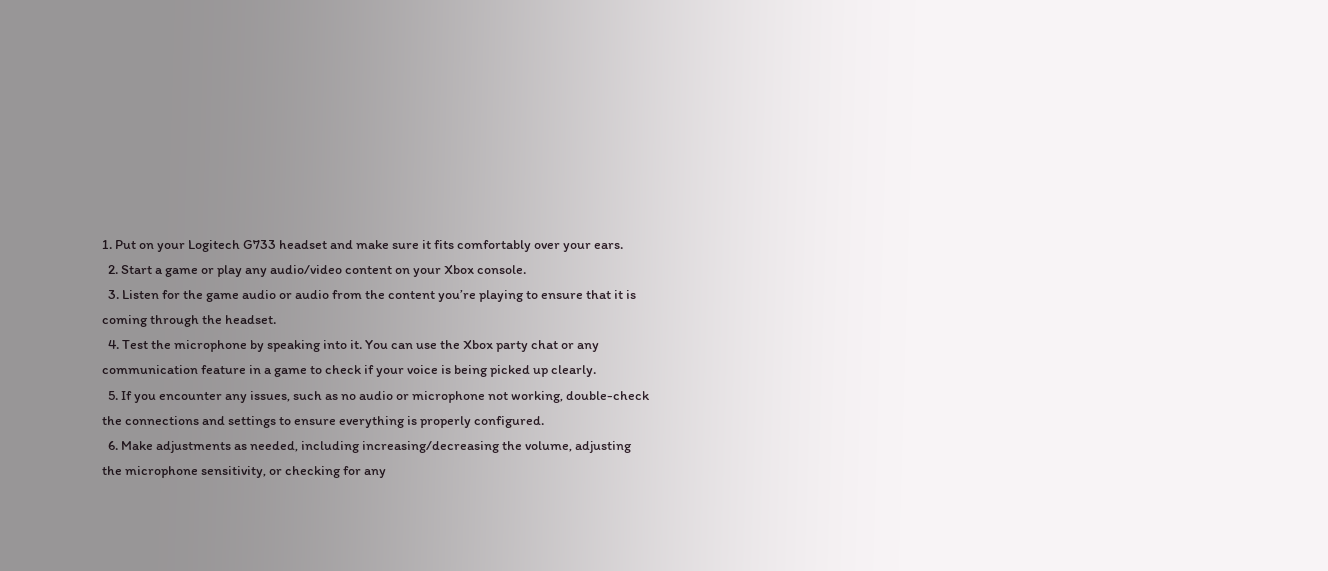1. Put on your Logitech G733 headset and make sure it fits comfortably over your ears.
  2. Start a game or play any audio/video content on your Xbox console.
  3. Listen for the game audio or audio from the content you’re playing to ensure that it is coming through the headset.
  4. Test the microphone by speaking into it. You can use the Xbox party chat or any communication feature in a game to check if your voice is being picked up clearly.
  5. If you encounter any issues, such as no audio or microphone not working, double-check the connections and settings to ensure everything is properly configured.
  6. Make adjustments as needed, including increasing/decreasing the volume, adjusting the microphone sensitivity, or checking for any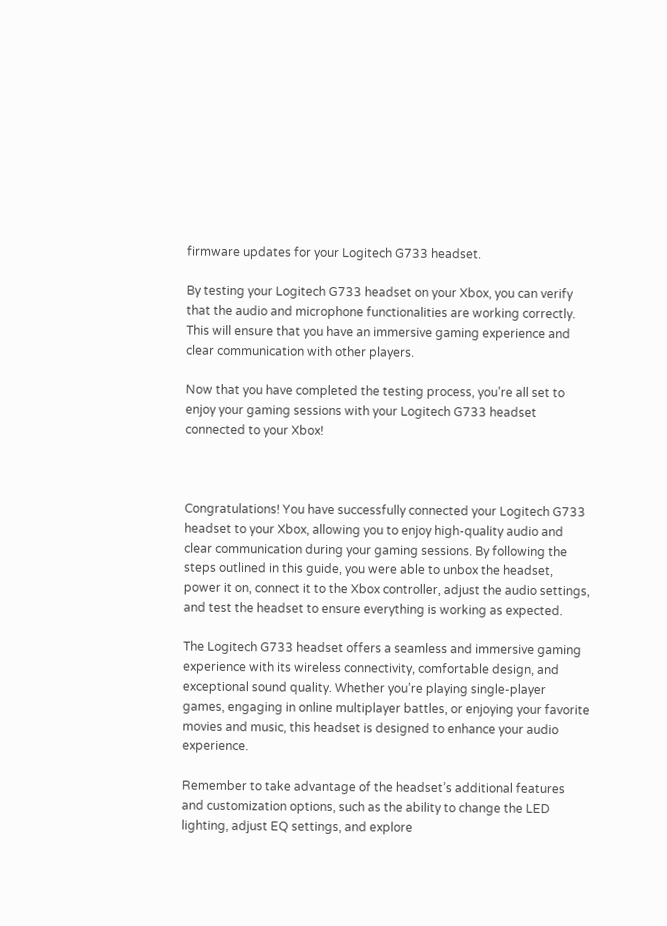firmware updates for your Logitech G733 headset.

By testing your Logitech G733 headset on your Xbox, you can verify that the audio and microphone functionalities are working correctly. This will ensure that you have an immersive gaming experience and clear communication with other players.

Now that you have completed the testing process, you’re all set to enjoy your gaming sessions with your Logitech G733 headset connected to your Xbox!



Congratulations! You have successfully connected your Logitech G733 headset to your Xbox, allowing you to enjoy high-quality audio and clear communication during your gaming sessions. By following the steps outlined in this guide, you were able to unbox the headset, power it on, connect it to the Xbox controller, adjust the audio settings, and test the headset to ensure everything is working as expected.

The Logitech G733 headset offers a seamless and immersive gaming experience with its wireless connectivity, comfortable design, and exceptional sound quality. Whether you’re playing single-player games, engaging in online multiplayer battles, or enjoying your favorite movies and music, this headset is designed to enhance your audio experience.

Remember to take advantage of the headset’s additional features and customization options, such as the ability to change the LED lighting, adjust EQ settings, and explore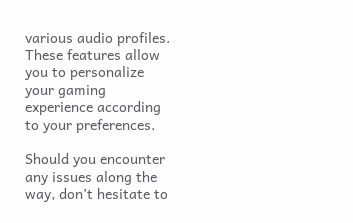various audio profiles. These features allow you to personalize your gaming experience according to your preferences.

Should you encounter any issues along the way, don’t hesitate to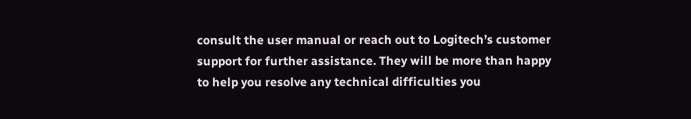consult the user manual or reach out to Logitech’s customer support for further assistance. They will be more than happy to help you resolve any technical difficulties you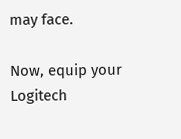may face.

Now, equip your Logitech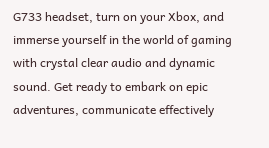G733 headset, turn on your Xbox, and immerse yourself in the world of gaming with crystal clear audio and dynamic sound. Get ready to embark on epic adventures, communicate effectively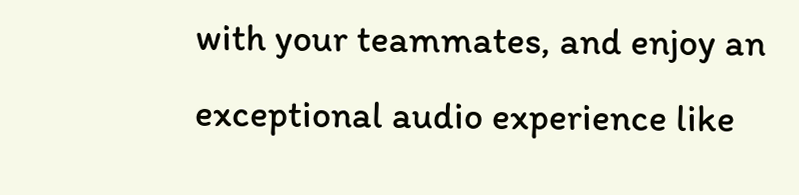with your teammates, and enjoy an exceptional audio experience like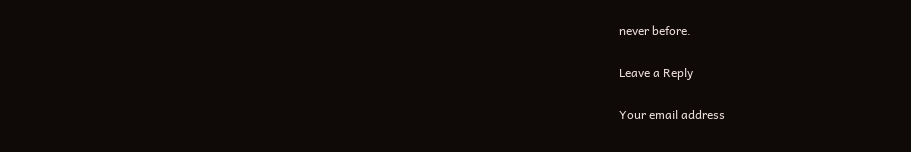never before.

Leave a Reply

Your email address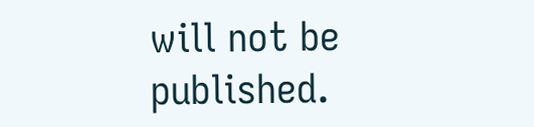will not be published.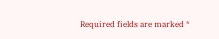Required fields are marked *